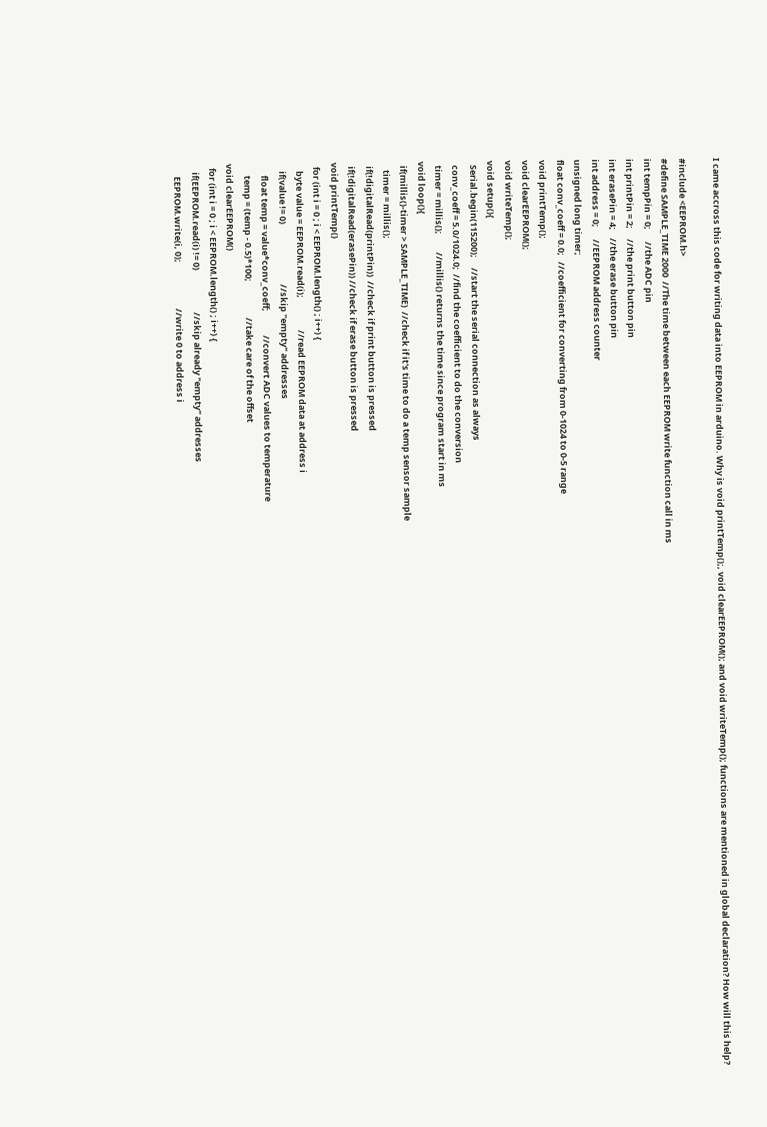I came accross this code for writing data into EEPROM in arduino. Why is void printTemp();, void clearEEPROM(); and void writeTemp(); functions are mentioned in global declaration? How will this help?

#include <EEPROM.h>
#define SAMPLE_TIME 2000  //The time between each EEPROM write function call in ms
int tempPin = 0;      //the ADC pin
int printPin = 2;     //the print button pin
int erasePin = 4;    //the erase button pin
int address = 0;      //EEPROM address counter
unsigned long timer;
float conv_coeff = 0.0;   //coefficient for converting from 0-1024 to 0-5 range
void printTemp();
void clearEEPROM();
void writeTemp();
void setup(){
  Serial.begin(115200);     //start the serial connection as always
  conv_coeff = 5.0/1024.0;  //find the coefficient to do the conversion
  timer = millis();         //millis() returns the time since program start in ms
void loop(){
  if(millis()-timer > SAMPLE_TIME)  //check if it's time to do a temp sensor sample
    timer = millis();
  if(!digitalRead(printPin))  //check if print button is pressed
  if(!digitalRead(erasePin)) //check if erase button is pressed
void printTemp()
  for (int i = 0 ; i < EEPROM.length() ; i++) {
    byte value = EEPROM.read(i);                //read EEPROM data at address i
    if(value != 0)                              //skip "empty" addresses
      float temp = value*conv_coeff;            //convert ADC values to temperature
      temp = (temp - 0.5)*100;                  //take care of the offset
void clearEEPROM()
  for (int i = 0 ; i < EEPROM.length() ; i++) {
    if(EEPROM.read(i) != 0)                     //skip already "empty" addresses
      EEPROM.write(i, 0);                       //write 0 to address i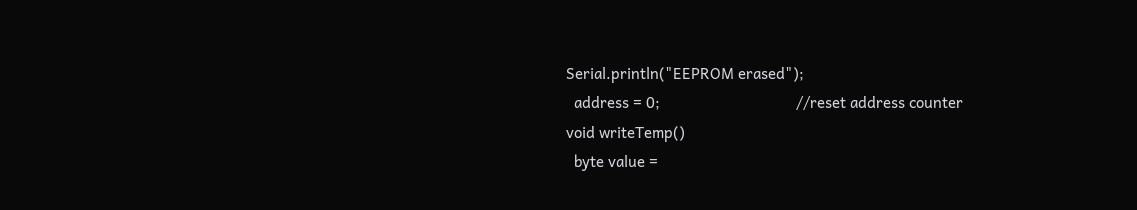Serial.println("EEPROM erased");
  address = 0;                                  //reset address counter
void writeTemp()
  byte value =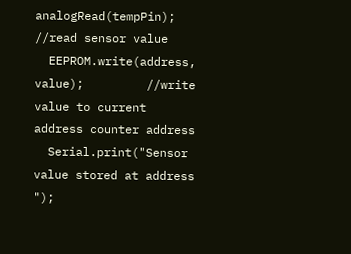analogRead(tempPin);     //read sensor value
  EEPROM.write(address, value);         //write value to current address counter address
  Serial.print("Sensor value stored at address ");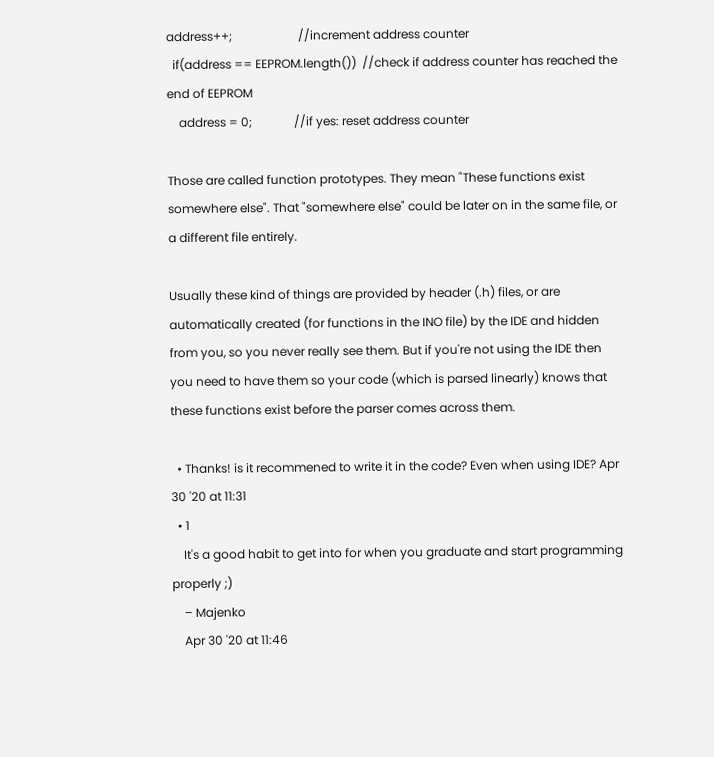address++;                      //increment address counter
  if(address == EEPROM.length())  //check if address counter has reached the end of EEPROM
    address = 0;              //if yes: reset address counter

Those are called function prototypes. They mean "These functions exist somewhere else". That "somewhere else" could be later on in the same file, or a different file entirely.

Usually these kind of things are provided by header (.h) files, or are automatically created (for functions in the INO file) by the IDE and hidden from you, so you never really see them. But if you're not using the IDE then you need to have them so your code (which is parsed linearly) knows that these functions exist before the parser comes across them.

  • Thanks! is it recommened to write it in the code? Even when using IDE? Apr 30 '20 at 11:31
  • 1
    It's a good habit to get into for when you graduate and start programming properly ;)
    – Majenko
    Apr 30 '20 at 11:46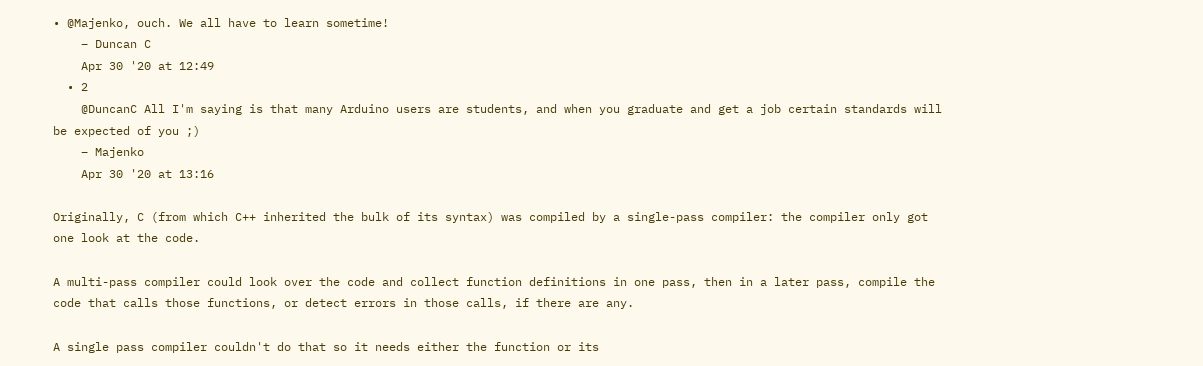• @Majenko, ouch. We all have to learn sometime!
    – Duncan C
    Apr 30 '20 at 12:49
  • 2
    @DuncanC All I'm saying is that many Arduino users are students, and when you graduate and get a job certain standards will be expected of you ;)
    – Majenko
    Apr 30 '20 at 13:16

Originally, C (from which C++ inherited the bulk of its syntax) was compiled by a single-pass compiler: the compiler only got one look at the code.

A multi-pass compiler could look over the code and collect function definitions in one pass, then in a later pass, compile the code that calls those functions, or detect errors in those calls, if there are any.

A single pass compiler couldn't do that so it needs either the function or its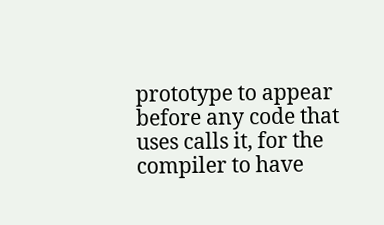prototype to appear before any code that uses calls it, for the compiler to have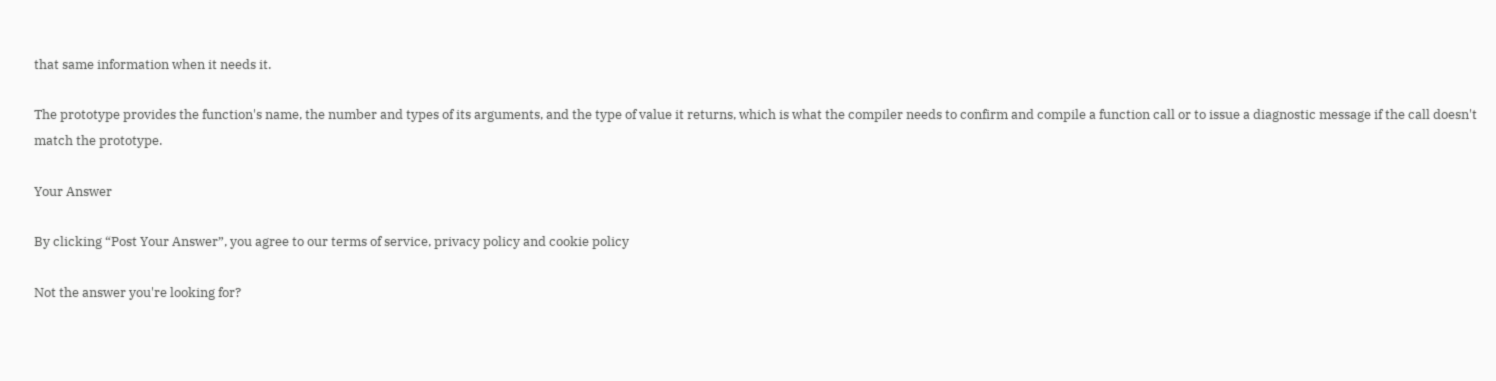that same information when it needs it.

The prototype provides the function's name, the number and types of its arguments, and the type of value it returns, which is what the compiler needs to confirm and compile a function call or to issue a diagnostic message if the call doesn't match the prototype.

Your Answer

By clicking “Post Your Answer”, you agree to our terms of service, privacy policy and cookie policy

Not the answer you're looking for?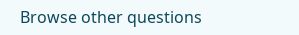Browse other questions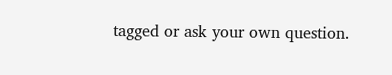tagged or ask your own question.